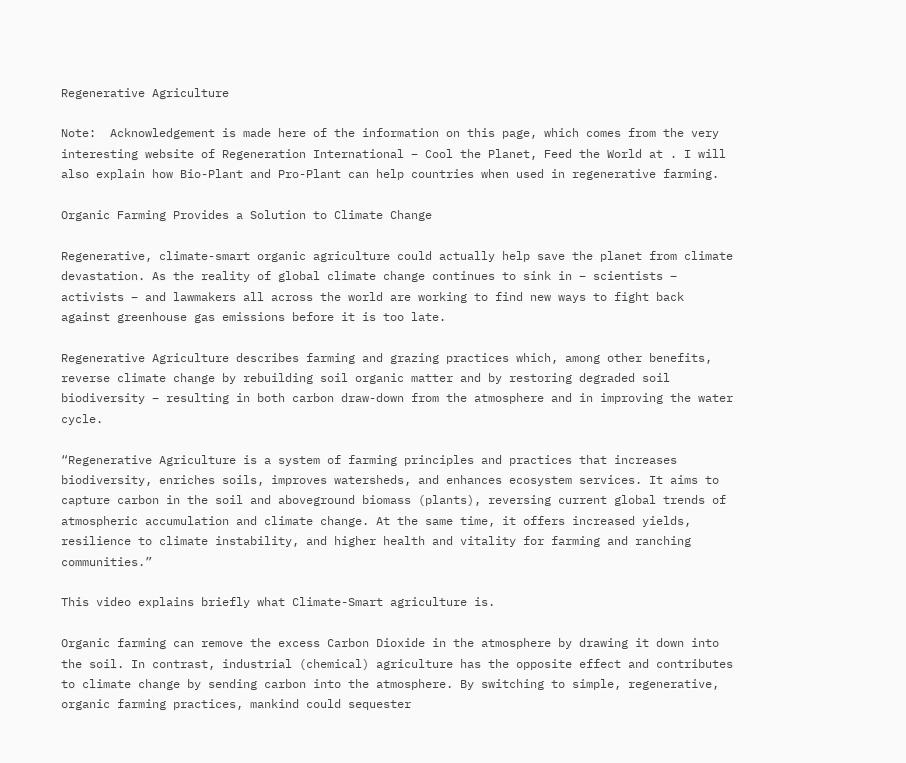Regenerative Agriculture

Note:  Acknowledgement is made here of the information on this page, which comes from the very interesting website of Regeneration International – Cool the Planet, Feed the World at . I will also explain how Bio-Plant and Pro-Plant can help countries when used in regenerative farming.

Organic Farming Provides a Solution to Climate Change

Regenerative, climate-smart organic agriculture could actually help save the planet from climate devastation. As the reality of global climate change continues to sink in – scientists – activists – and lawmakers all across the world are working to find new ways to fight back against greenhouse gas emissions before it is too late.

Regenerative Agriculture describes farming and grazing practices which, among other benefits, reverse climate change by rebuilding soil organic matter and by restoring degraded soil biodiversity – resulting in both carbon draw-down from the atmosphere and in improving the water cycle.

“Regenerative Agriculture is a system of farming principles and practices that increases biodiversity, enriches soils, improves watersheds, and enhances ecosystem services. It aims to capture carbon in the soil and aboveground biomass (plants), reversing current global trends of atmospheric accumulation and climate change. At the same time, it offers increased yields, resilience to climate instability, and higher health and vitality for farming and ranching communities.”

This video explains briefly what Climate-Smart agriculture is.

Organic farming can remove the excess Carbon Dioxide in the atmosphere by drawing it down into the soil. In contrast, industrial (chemical) agriculture has the opposite effect and contributes to climate change by sending carbon into the atmosphere. By switching to simple, regenerative, organic farming practices, mankind could sequester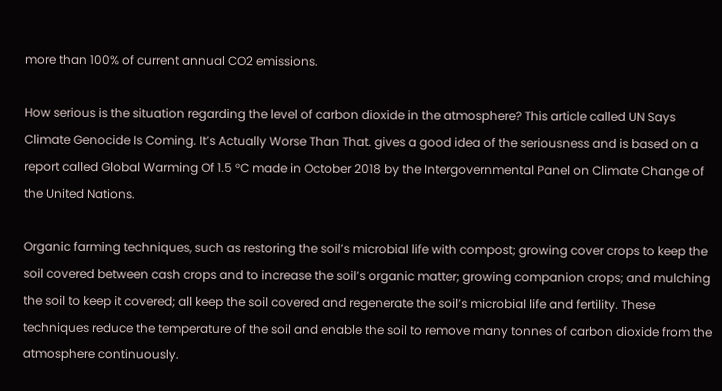more than 100% of current annual CO2 emissions.

How serious is the situation regarding the level of carbon dioxide in the atmosphere? This article called UN Says Climate Genocide Is Coming. It’s Actually Worse Than That. gives a good idea of the seriousness and is based on a report called Global Warming Of 1.5 °C made in October 2018 by the Intergovernmental Panel on Climate Change of the United Nations.

Organic farming techniques, such as restoring the soil’s microbial life with compost; growing cover crops to keep the soil covered between cash crops and to increase the soil’s organic matter; growing companion crops; and mulching the soil to keep it covered; all keep the soil covered and regenerate the soil’s microbial life and fertility. These techniques reduce the temperature of the soil and enable the soil to remove many tonnes of carbon dioxide from the atmosphere continuously.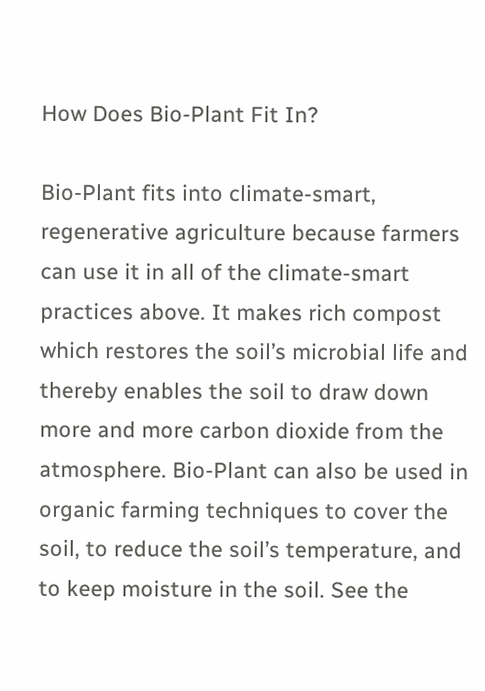How Does Bio-Plant Fit In?

Bio-Plant fits into climate-smart, regenerative agriculture because farmers can use it in all of the climate-smart practices above. It makes rich compost which restores the soil’s microbial life and thereby enables the soil to draw down more and more carbon dioxide from the atmosphere. Bio-Plant can also be used in organic farming techniques to cover the soil, to reduce the soil’s temperature, and to keep moisture in the soil. See the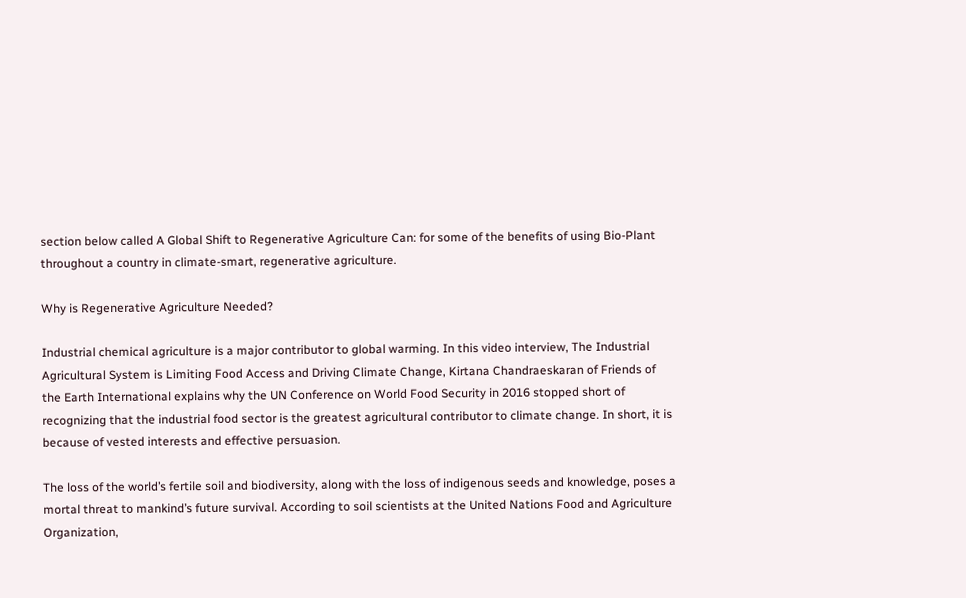section below called A Global Shift to Regenerative Agriculture Can: for some of the benefits of using Bio-Plant throughout a country in climate-smart, regenerative agriculture.

Why is Regenerative Agriculture Needed?

Industrial chemical agriculture is a major contributor to global warming. In this video interview, The Industrial Agricultural System is Limiting Food Access and Driving Climate Change, Kirtana Chandraeskaran of Friends of the Earth International explains why the UN Conference on World Food Security in 2016 stopped short of recognizing that the industrial food sector is the greatest agricultural contributor to climate change. In short, it is because of vested interests and effective persuasion.

The loss of the world’s fertile soil and biodiversity, along with the loss of indigenous seeds and knowledge, poses a mortal threat to mankind’s future survival. According to soil scientists at the United Nations Food and Agriculture Organization,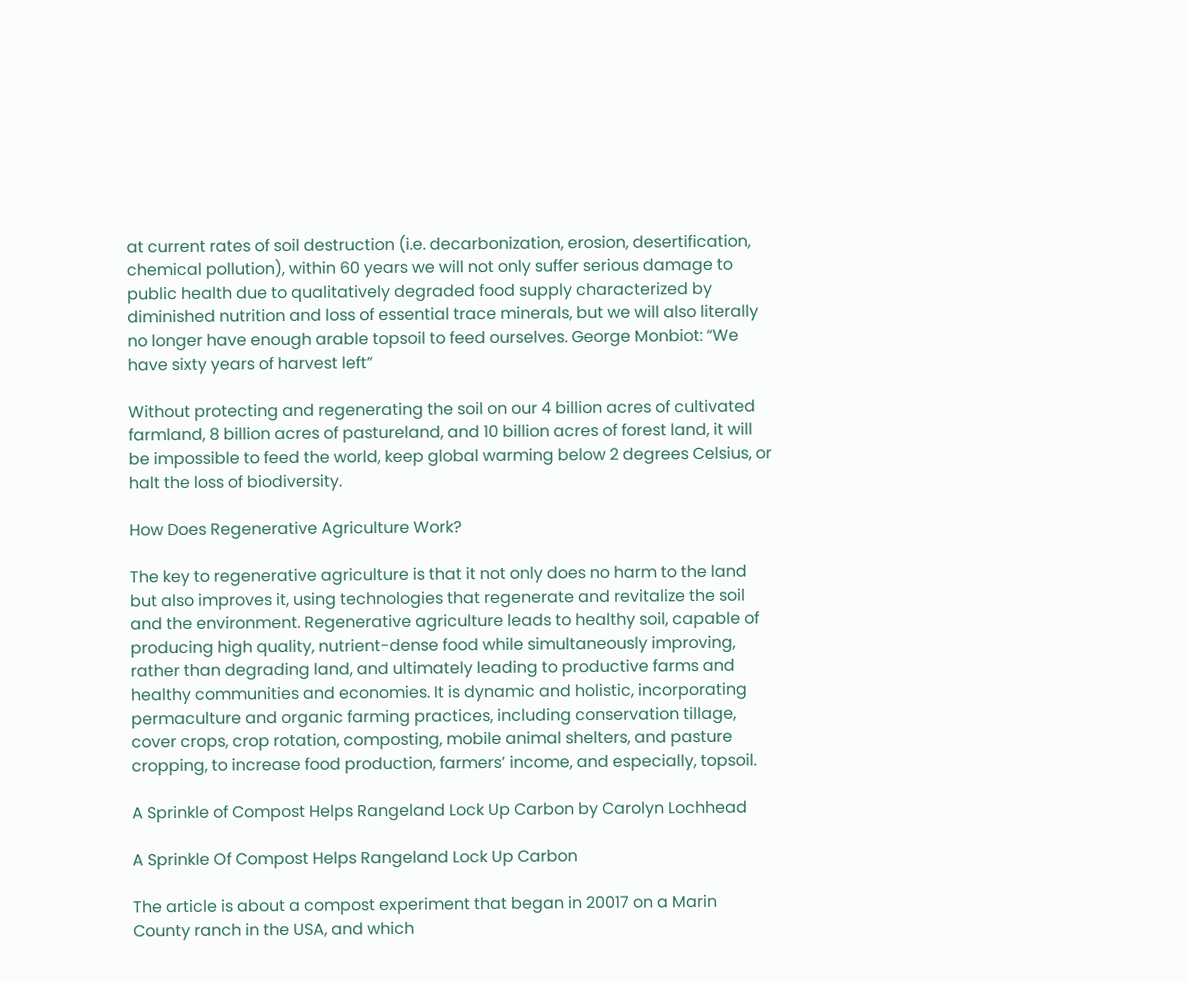at current rates of soil destruction (i.e. decarbonization, erosion, desertification, chemical pollution), within 60 years we will not only suffer serious damage to public health due to qualitatively degraded food supply characterized by diminished nutrition and loss of essential trace minerals, but we will also literally no longer have enough arable topsoil to feed ourselves. George Monbiot: “We have sixty years of harvest left”

Without protecting and regenerating the soil on our 4 billion acres of cultivated farmland, 8 billion acres of pastureland, and 10 billion acres of forest land, it will be impossible to feed the world, keep global warming below 2 degrees Celsius, or halt the loss of biodiversity.

How Does Regenerative Agriculture Work?

The key to regenerative agriculture is that it not only does no harm to the land but also improves it, using technologies that regenerate and revitalize the soil and the environment. Regenerative agriculture leads to healthy soil, capable of producing high quality, nutrient-dense food while simultaneously improving, rather than degrading land, and ultimately leading to productive farms and healthy communities and economies. It is dynamic and holistic, incorporating permaculture and organic farming practices, including conservation tillage, cover crops, crop rotation, composting, mobile animal shelters, and pasture cropping, to increase food production, farmers’ income, and especially, topsoil.

A Sprinkle of Compost Helps Rangeland Lock Up Carbon by Carolyn Lochhead

A Sprinkle Of Compost Helps Rangeland Lock Up Carbon

The article is about a compost experiment that began in 20017 on a Marin County ranch in the USA, and which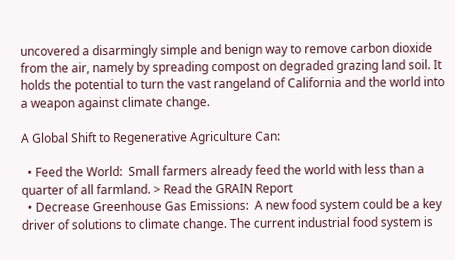uncovered a disarmingly simple and benign way to remove carbon dioxide from the air, namely by spreading compost on degraded grazing land soil. It holds the potential to turn the vast rangeland of California and the world into a weapon against climate change.

A Global Shift to Regenerative Agriculture Can:

  • Feed the World:  Small farmers already feed the world with less than a quarter of all farmland. > Read the GRAIN Report
  • Decrease Greenhouse Gas Emissions:  A new food system could be a key driver of solutions to climate change. The current industrial food system is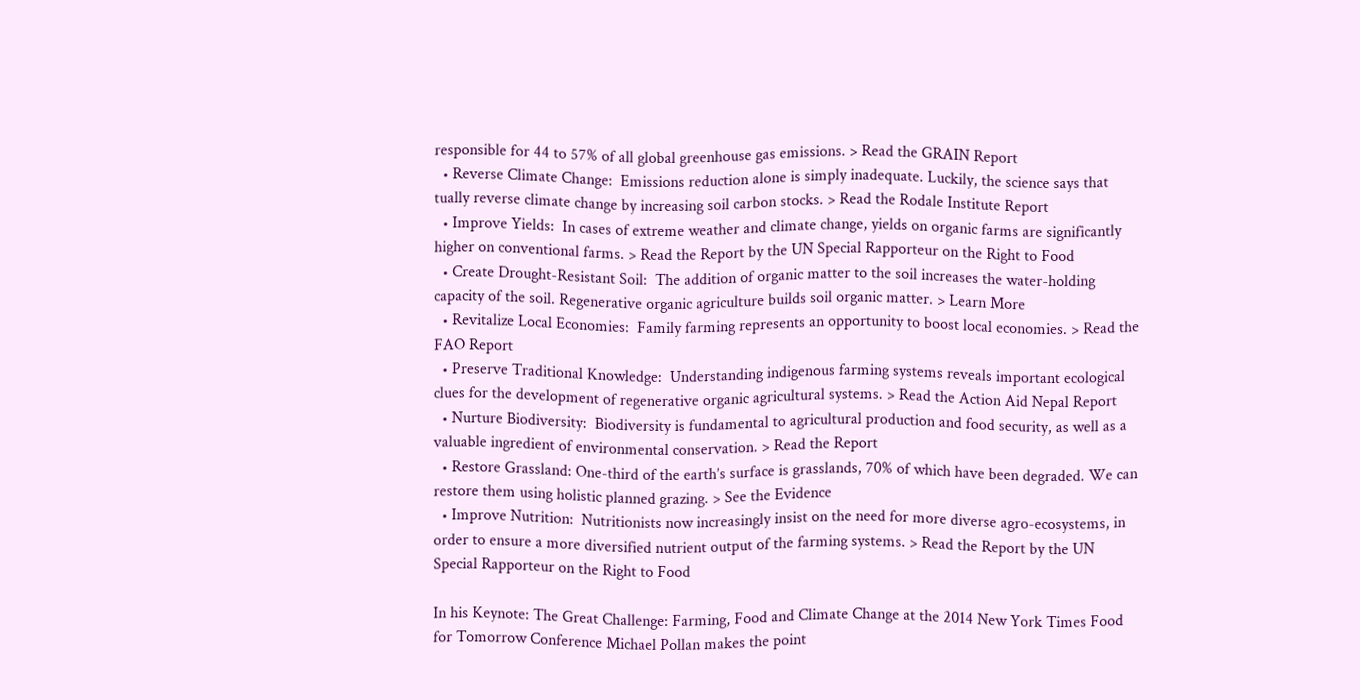responsible for 44 to 57% of all global greenhouse gas emissions. > Read the GRAIN Report
  • Reverse Climate Change:  Emissions reduction alone is simply inadequate. Luckily, the science says that tually reverse climate change by increasing soil carbon stocks. > Read the Rodale Institute Report
  • Improve Yields:  In cases of extreme weather and climate change, yields on organic farms are significantly higher on conventional farms. > Read the Report by the UN Special Rapporteur on the Right to Food
  • Create Drought-Resistant Soil:  The addition of organic matter to the soil increases the water-holding capacity of the soil. Regenerative organic agriculture builds soil organic matter. > Learn More
  • Revitalize Local Economies:  Family farming represents an opportunity to boost local economies. > Read the FAO Report
  • Preserve Traditional Knowledge:  Understanding indigenous farming systems reveals important ecological clues for the development of regenerative organic agricultural systems. > Read the Action Aid Nepal Report
  • Nurture Biodiversity:  Biodiversity is fundamental to agricultural production and food security, as well as a valuable ingredient of environmental conservation. > Read the Report
  • Restore Grassland: One-third of the earth’s surface is grasslands, 70% of which have been degraded. We can restore them using holistic planned grazing. > See the Evidence
  • Improve Nutrition:  Nutritionists now increasingly insist on the need for more diverse agro-ecosystems, in order to ensure a more diversified nutrient output of the farming systems. > Read the Report by the UN Special Rapporteur on the Right to Food

In his Keynote: The Great Challenge: Farming, Food and Climate Change at the 2014 New York Times Food for Tomorrow Conference Michael Pollan makes the point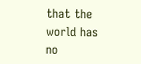that the world has no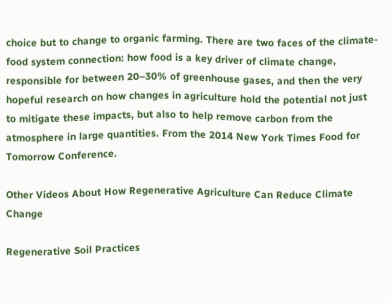choice but to change to organic farming. There are two faces of the climate-food system connection: how food is a key driver of climate change, responsible for between 20–30% of greenhouse gases, and then the very hopeful research on how changes in agriculture hold the potential not just to mitigate these impacts, but also to help remove carbon from the atmosphere in large quantities. From the 2014 New York Times Food for Tomorrow Conference.

Other Videos About How Regenerative Agriculture Can Reduce Climate Change

Regenerative Soil Practices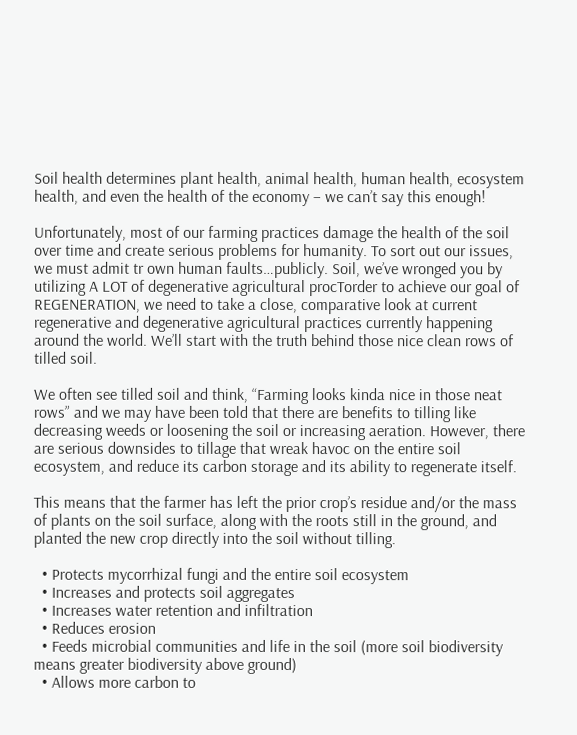Soil health determines plant health, animal health, human health, ecosystem health, and even the health of the economy – we can’t say this enough!

Unfortunately, most of our farming practices damage the health of the soil over time and create serious problems for humanity. To sort out our issues, we must admit tr own human faults…publicly. Soil, we’ve wronged you by utilizing A LOT of degenerative agricultural procTorder to achieve our goal of REGENERATION, we need to take a close, comparative look at current regenerative and degenerative agricultural practices currently happening around the world. We’ll start with the truth behind those nice clean rows of tilled soil.

We often see tilled soil and think, “Farming looks kinda nice in those neat rows” and we may have been told that there are benefits to tilling like decreasing weeds or loosening the soil or increasing aeration. However, there are serious downsides to tillage that wreak havoc on the entire soil ecosystem, and reduce its carbon storage and its ability to regenerate itself.

This means that the farmer has left the prior crop’s residue and/or the mass of plants on the soil surface, along with the roots still in the ground, and planted the new crop directly into the soil without tilling.

  • Protects mycorrhizal fungi and the entire soil ecosystem
  • Increases and protects soil aggregates
  • Increases water retention and infiltration
  • Reduces erosion
  • Feeds microbial communities and life in the soil (more soil biodiversity means greater biodiversity above ground)
  • Allows more carbon to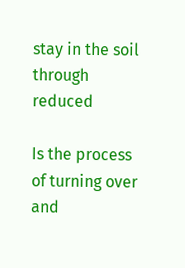stay in the soil through reduced

Is the process of turning over and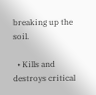breaking up the soil.

  • Kills and destroys critical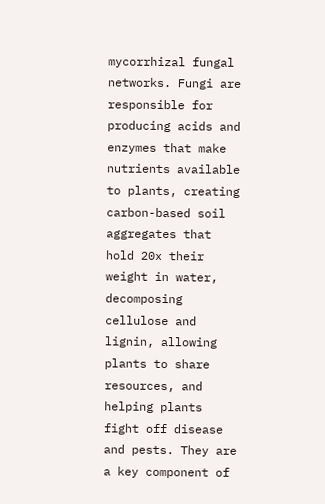mycorrhizal fungal networks. Fungi are responsible for producing acids and enzymes that make nutrients available to plants, creating carbon-based soil aggregates that hold 20x their weight in water, decomposing cellulose and lignin, allowing plants to share resources, and helping plants fight off disease and pests. They are a key component of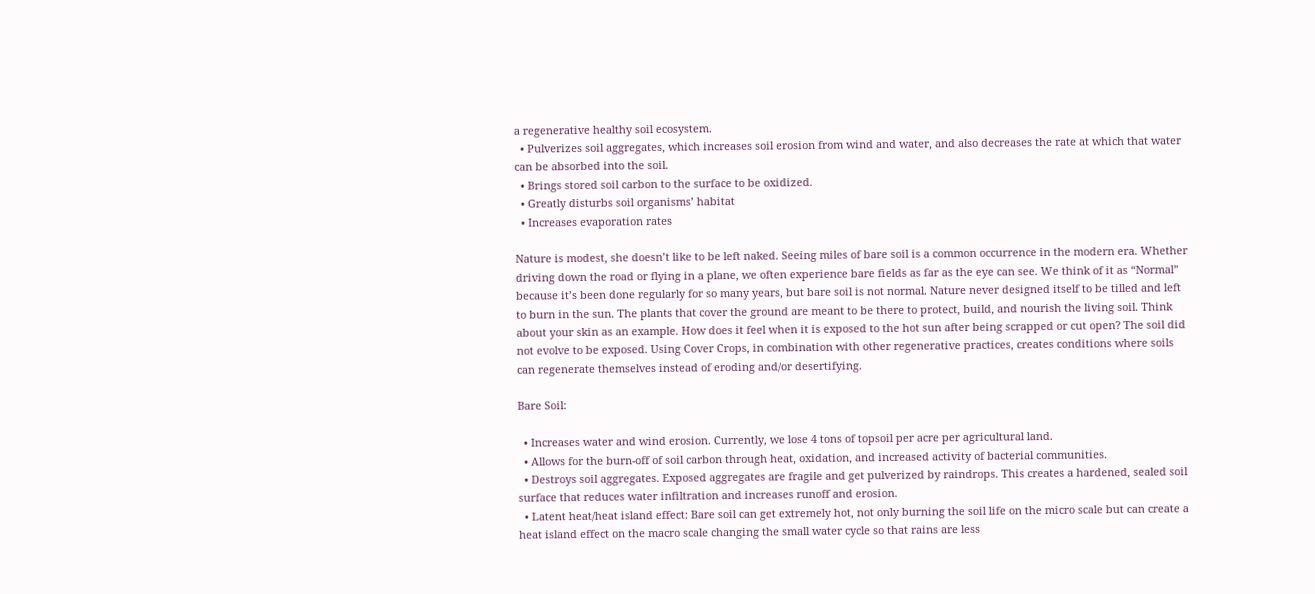a regenerative healthy soil ecosystem.
  • Pulverizes soil aggregates, which increases soil erosion from wind and water, and also decreases the rate at which that water can be absorbed into the soil.
  • Brings stored soil carbon to the surface to be oxidized.
  • Greatly disturbs soil organisms’ habitat
  • Increases evaporation rates

Nature is modest, she doesn’t like to be left naked. Seeing miles of bare soil is a common occurrence in the modern era. Whether driving down the road or flying in a plane, we often experience bare fields as far as the eye can see. We think of it as “Normal” because it’s been done regularly for so many years, but bare soil is not normal. Nature never designed itself to be tilled and left to burn in the sun. The plants that cover the ground are meant to be there to protect, build, and nourish the living soil. Think about your skin as an example. How does it feel when it is exposed to the hot sun after being scrapped or cut open? The soil did not evolve to be exposed. Using Cover Crops, in combination with other regenerative practices, creates conditions where soils can regenerate themselves instead of eroding and/or desertifying.

Bare Soil:

  • Increases water and wind erosion. Currently, we lose 4 tons of topsoil per acre per agricultural land.
  • Allows for the burn-off of soil carbon through heat, oxidation, and increased activity of bacterial communities.
  • Destroys soil aggregates. Exposed aggregates are fragile and get pulverized by raindrops. This creates a hardened, sealed soil surface that reduces water infiltration and increases runoff and erosion.
  • Latent heat/heat island effect: Bare soil can get extremely hot, not only burning the soil life on the micro scale but can create a heat island effect on the macro scale changing the small water cycle so that rains are less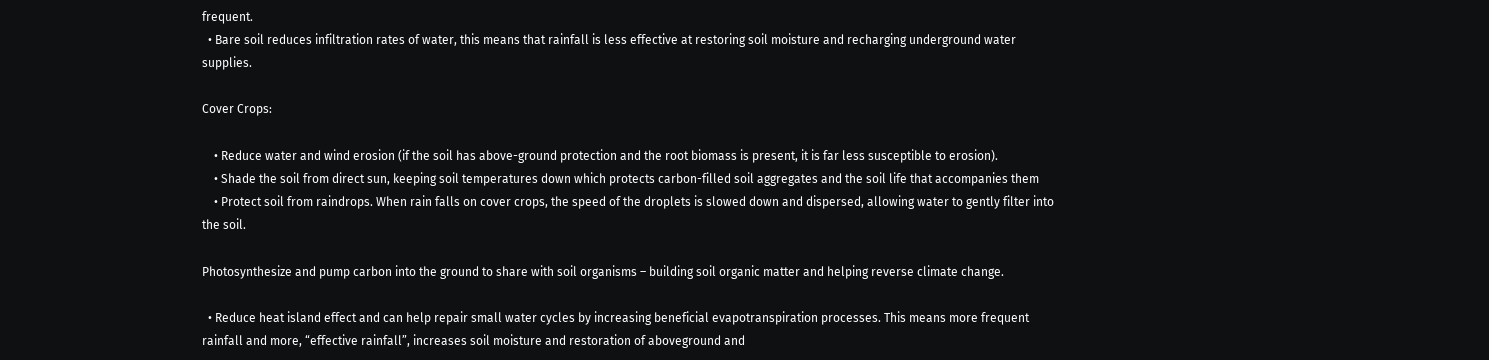frequent.
  • Bare soil reduces infiltration rates of water, this means that rainfall is less effective at restoring soil moisture and recharging underground water supplies.

Cover Crops:

    • Reduce water and wind erosion (if the soil has above-ground protection and the root biomass is present, it is far less susceptible to erosion).
    • Shade the soil from direct sun, keeping soil temperatures down which protects carbon-filled soil aggregates and the soil life that accompanies them
    • Protect soil from raindrops. When rain falls on cover crops, the speed of the droplets is slowed down and dispersed, allowing water to gently filter into the soil.

Photosynthesize and pump carbon into the ground to share with soil organisms – building soil organic matter and helping reverse climate change.

  • Reduce heat island effect and can help repair small water cycles by increasing beneficial evapotranspiration processes. This means more frequent rainfall and more, “effective rainfall”, increases soil moisture and restoration of aboveground and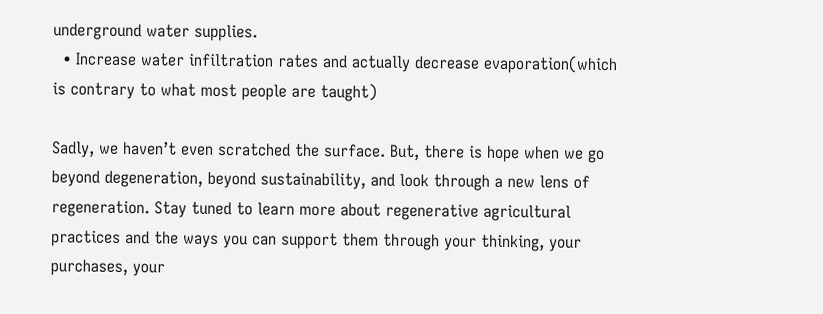underground water supplies.
  • Increase water infiltration rates and actually decrease evaporation(which is contrary to what most people are taught)

Sadly, we haven’t even scratched the surface. But, there is hope when we go beyond degeneration, beyond sustainability, and look through a new lens of regeneration. Stay tuned to learn more about regenerative agricultural practices and the ways you can support them through your thinking, your purchases, your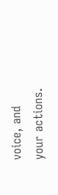voice, and your actions.